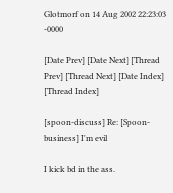Glotmorf on 14 Aug 2002 22:23:03 -0000

[Date Prev] [Date Next] [Thread Prev] [Thread Next] [Date Index] [Thread Index]

[spoon-discuss] Re: [Spoon-business] I'm evil

I kick bd in the ass.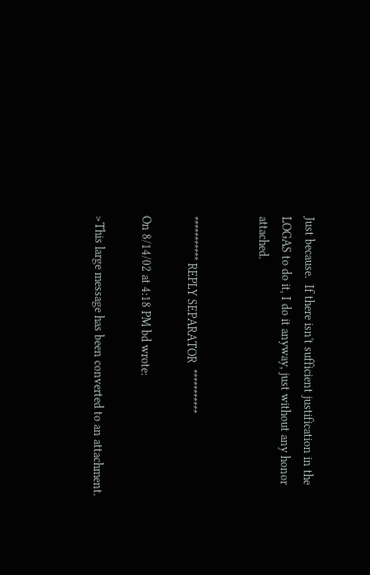Just because.  If there isn't sufficient justification in the LOGAS to do it, I do it anyway, just without any honor attached.


*********** REPLY SEPARATOR  ***********

On 8/14/02 at 4:18 PM bd wrote:

>This large message has been converted to an attachment.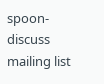spoon-discuss mailing list